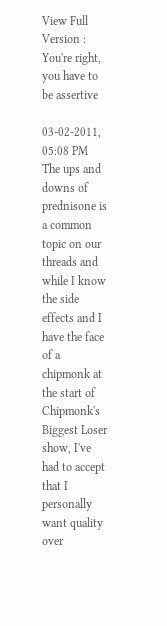View Full Version : You're right, you have to be assertive

03-02-2011, 05:08 PM
The ups and downs of prednisone is a common topic on our threads and while I know the side effects and I have the face of a chipmonk at the start of Chipmonk's Biggest Loser show, I've had to accept that I personally want quality over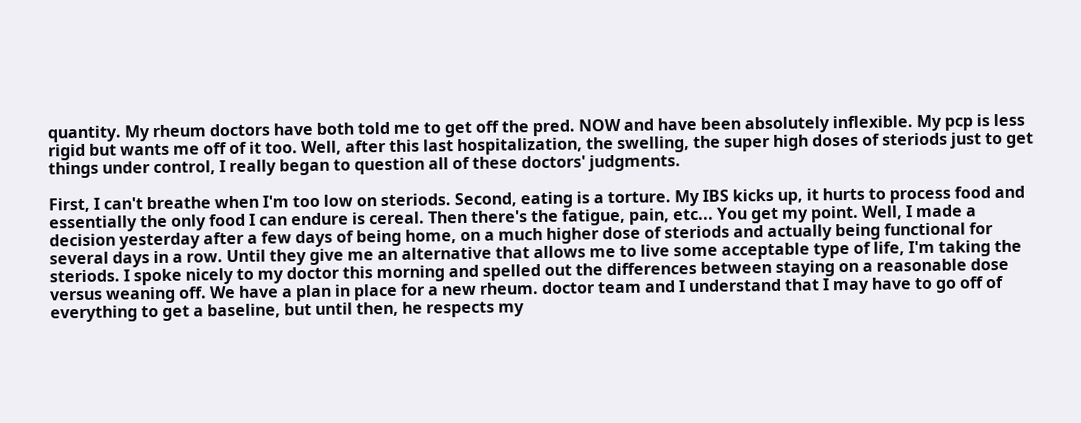quantity. My rheum doctors have both told me to get off the pred. NOW and have been absolutely inflexible. My pcp is less rigid but wants me off of it too. Well, after this last hospitalization, the swelling, the super high doses of steriods just to get things under control, I really began to question all of these doctors' judgments.

First, I can't breathe when I'm too low on steriods. Second, eating is a torture. My IBS kicks up, it hurts to process food and essentially the only food I can endure is cereal. Then there's the fatigue, pain, etc... You get my point. Well, I made a decision yesterday after a few days of being home, on a much higher dose of steriods and actually being functional for several days in a row. Until they give me an alternative that allows me to live some acceptable type of life, I'm taking the steriods. I spoke nicely to my doctor this morning and spelled out the differences between staying on a reasonable dose versus weaning off. We have a plan in place for a new rheum. doctor team and I understand that I may have to go off of everything to get a baseline, but until then, he respects my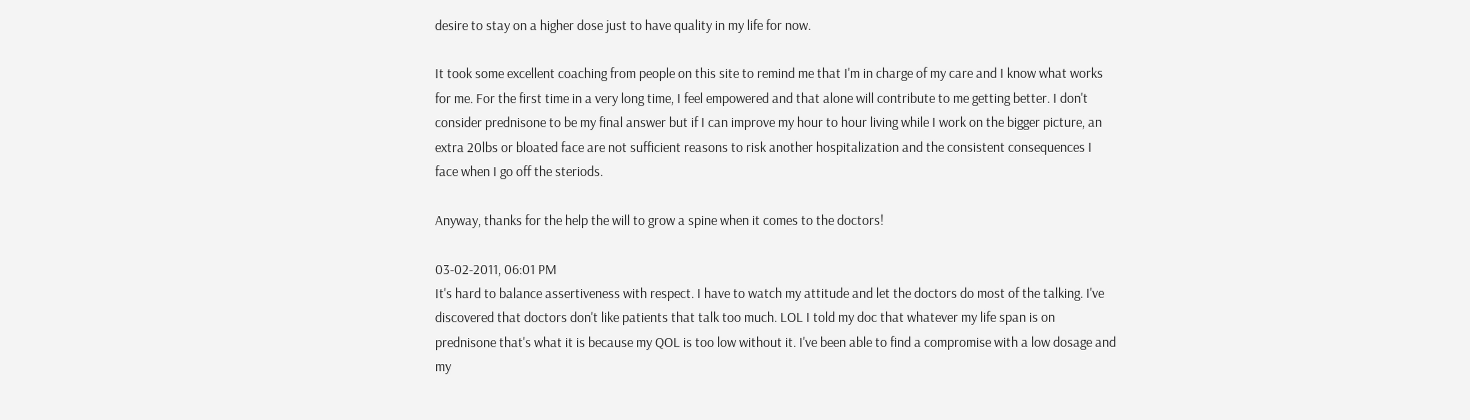desire to stay on a higher dose just to have quality in my life for now.

It took some excellent coaching from people on this site to remind me that I'm in charge of my care and I know what works for me. For the first time in a very long time, I feel empowered and that alone will contribute to me getting better. I don't consider prednisone to be my final answer but if I can improve my hour to hour living while I work on the bigger picture, an extra 20lbs or bloated face are not sufficient reasons to risk another hospitalization and the consistent consequences I face when I go off the steriods.

Anyway, thanks for the help the will to grow a spine when it comes to the doctors!

03-02-2011, 06:01 PM
It's hard to balance assertiveness with respect. I have to watch my attitude and let the doctors do most of the talking. I've discovered that doctors don't like patients that talk too much. LOL I told my doc that whatever my life span is on prednisone that's what it is because my QOL is too low without it. I've been able to find a compromise with a low dosage and my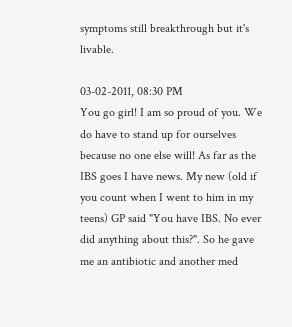symptoms still breakthrough but it's livable.

03-02-2011, 08:30 PM
You go girl! I am so proud of you. We do have to stand up for ourselves because no one else will! As far as the IBS goes I have news. My new (old if you count when I went to him in my teens) GP said "You have IBS. No ever did anything about this?". So he gave me an antibiotic and another med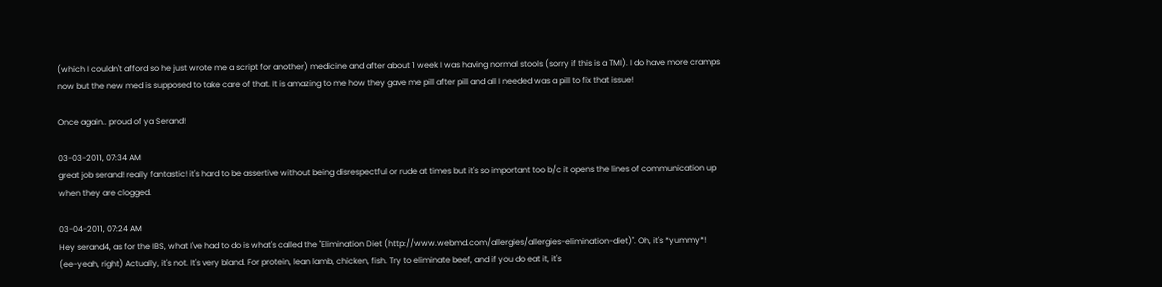(which I couldn't afford so he just wrote me a script for another) medicine and after about 1 week I was having normal stools (sorry if this is a TMI). I do have more cramps now but the new med is supposed to take care of that. It is amazing to me how they gave me pill after pill and all I needed was a pill to fix that issue!

Once again.. proud of ya Serand!

03-03-2011, 07:34 AM
great job serand! really fantastic! it's hard to be assertive without being disrespectful or rude at times but it's so important too b/c it opens the lines of communication up when they are clogged.

03-04-2011, 07:24 AM
Hey serand4, as for the IBS, what I've had to do is what's called the "Elimination Diet (http://www.webmd.com/allergies/allergies-elimination-diet)". Oh, it's *yummy*! (ee-yeah, right) Actually, it's not. It's very bland. For protein, lean lamb, chicken, fish. Try to eliminate beef, and if you do eat it, it's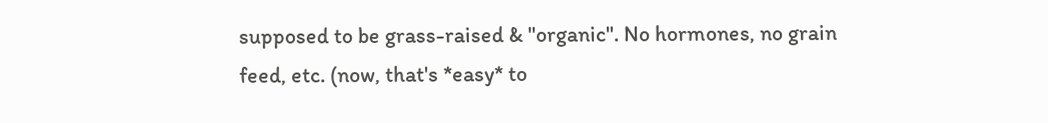supposed to be grass-raised & "organic". No hormones, no grain feed, etc. (now, that's *easy* to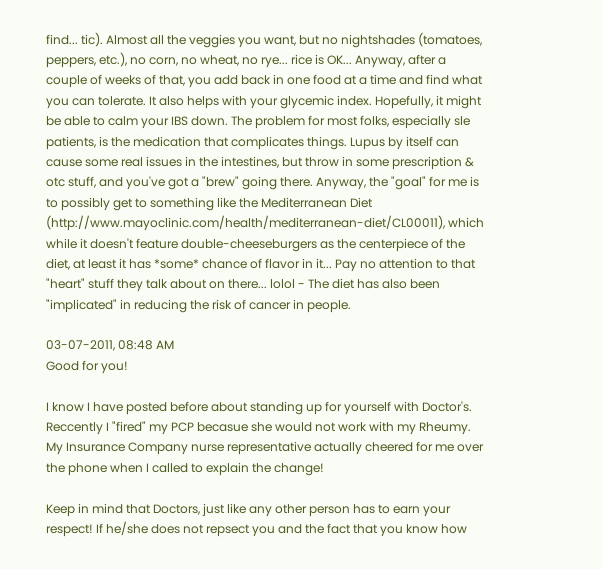find... tic). Almost all the veggies you want, but no nightshades (tomatoes, peppers, etc.), no corn, no wheat, no rye... rice is OK... Anyway, after a couple of weeks of that, you add back in one food at a time and find what you can tolerate. It also helps with your glycemic index. Hopefully, it might be able to calm your IBS down. The problem for most folks, especially sle patients, is the medication that complicates things. Lupus by itself can cause some real issues in the intestines, but throw in some prescription & otc stuff, and you've got a "brew" going there. Anyway, the "goal" for me is to possibly get to something like the Mediterranean Diet (http://www.mayoclinic.com/health/mediterranean-diet/CL00011), which while it doesn't feature double-cheeseburgers as the centerpiece of the diet, at least it has *some* chance of flavor in it... Pay no attention to that "heart" stuff they talk about on there... lolol - The diet has also been "implicated" in reducing the risk of cancer in people.

03-07-2011, 08:48 AM
Good for you!

I know I have posted before about standing up for yourself with Doctor's. Reccently I "fired" my PCP becasue she would not work with my Rheumy. My Insurance Company nurse representative actually cheered for me over the phone when I called to explain the change!

Keep in mind that Doctors, just like any other person has to earn your respect! If he/she does not repsect you and the fact that you know how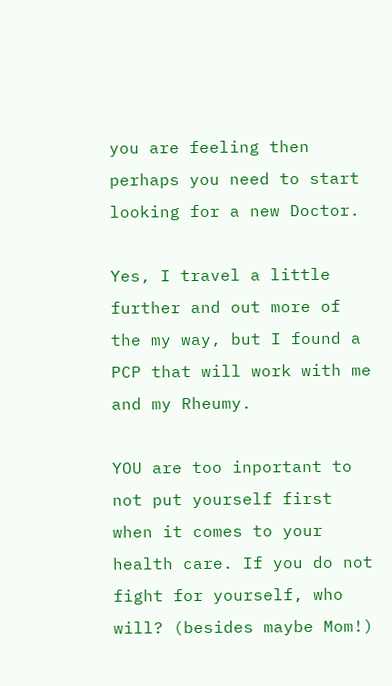you are feeling then perhaps you need to start looking for a new Doctor.

Yes, I travel a little further and out more of the my way, but I found a PCP that will work with me and my Rheumy.

YOU are too inportant to not put yourself first when it comes to your health care. If you do not fight for yourself, who will? (besides maybe Mom!)